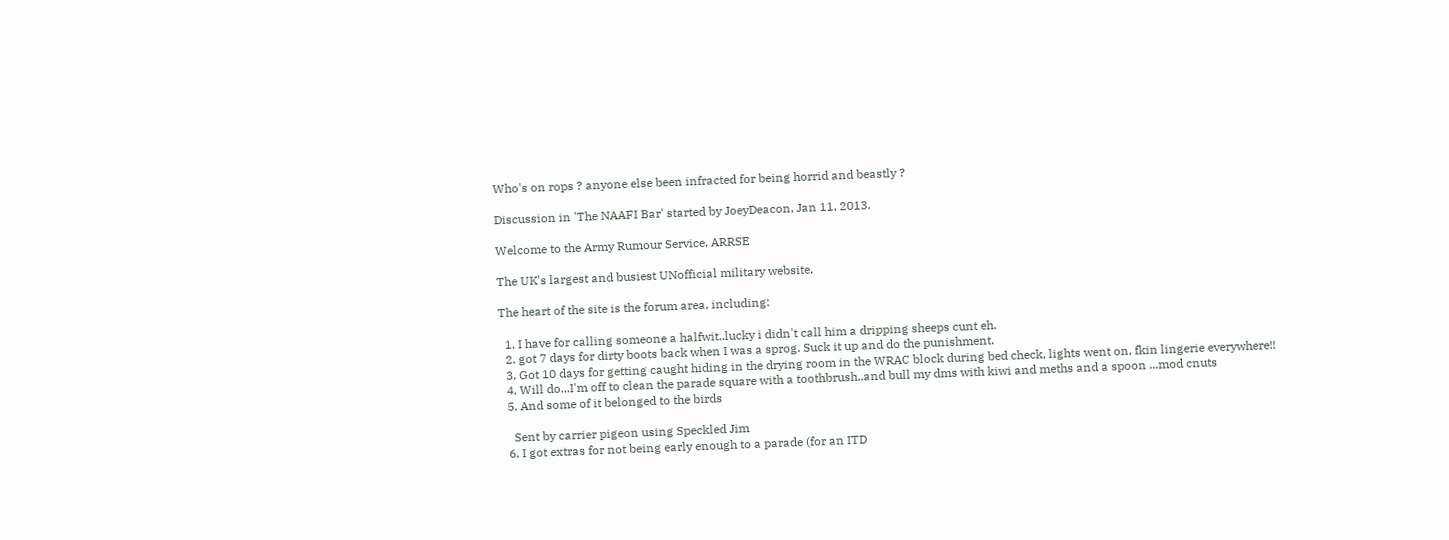Who's on rops ? anyone else been infracted for being horrid and beastly ?

Discussion in 'The NAAFI Bar' started by JoeyDeacon, Jan 11, 2013.

Welcome to the Army Rumour Service, ARRSE

The UK's largest and busiest UNofficial military website.

The heart of the site is the forum area, including:

  1. I have for calling someone a halfwit..lucky i didn't call him a dripping sheeps cunt eh.
  2. got 7 days for dirty boots back when I was a sprog. Suck it up and do the punishment.
  3. Got 10 days for getting caught hiding in the drying room in the WRAC block during bed check, lights went on, fkin lingerie everywhere!!
  4. Will do...I'm off to clean the parade square with a toothbrush..and bull my dms with kiwi and meths and a spoon ...mod cnuts
  5. And some of it belonged to the birds

    Sent by carrier pigeon using Speckled Jim
  6. I got extras for not being early enough to a parade (for an ITD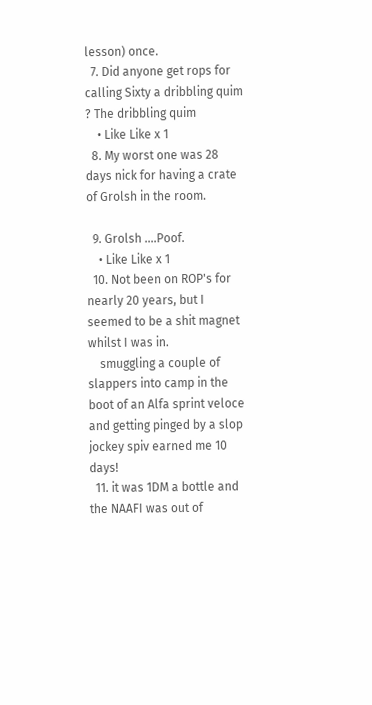lesson) once.
  7. Did anyone get rops for calling Sixty a dribbling quim ? The dribbling quim
    • Like Like x 1
  8. My worst one was 28 days nick for having a crate of Grolsh in the room.

  9. Grolsh ....Poof.
    • Like Like x 1
  10. Not been on ROP's for nearly 20 years, but I seemed to be a shit magnet whilst I was in.
    smuggling a couple of slappers into camp in the boot of an Alfa sprint veloce and getting pinged by a slop jockey spiv earned me 10 days!
  11. it was 1DM a bottle and the NAAFI was out of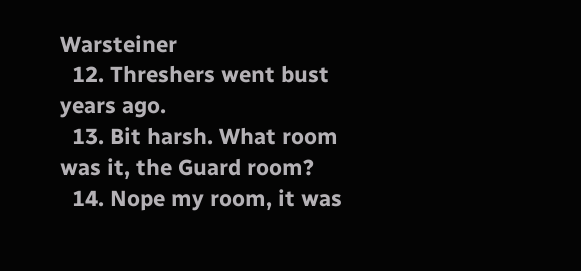Warsteiner
  12. Threshers went bust years ago.
  13. Bit harsh. What room was it, the Guard room?
  14. Nope my room, it was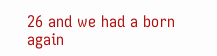26 and we had a born again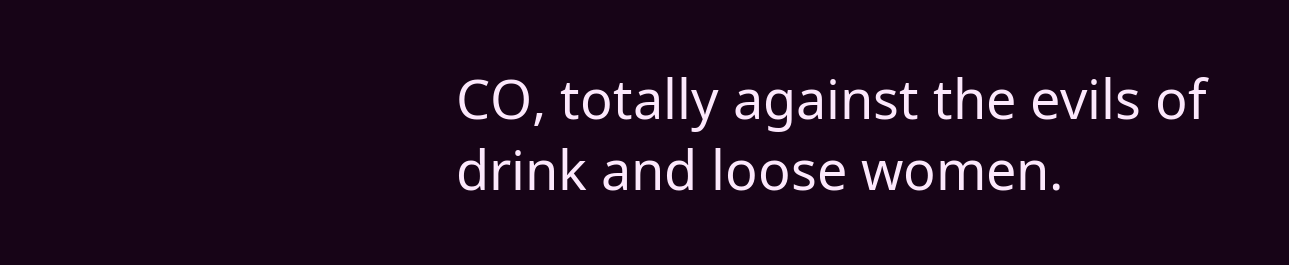CO, totally against the evils of drink and loose women.